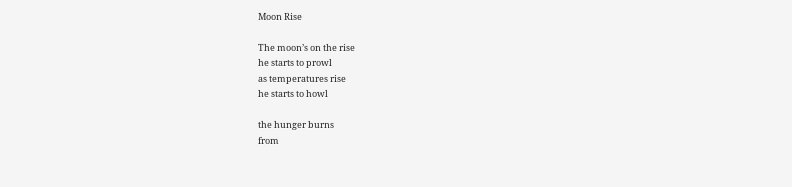Moon Rise

The moon’s on the rise
he starts to prowl
as temperatures rise
he starts to howl

the hunger burns
from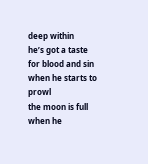deep within
he’s got a taste
for blood and sin
when he starts to prowl
the moon is full
when he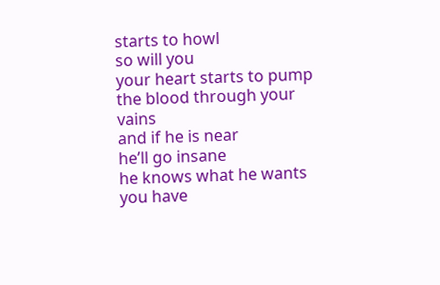starts to howl
so will you
your heart starts to pump
the blood through your vains
and if he is near
he’ll go insane
he knows what he wants
you have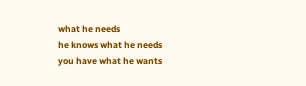what he needs
he knows what he needs
you have what he wants